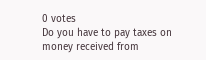0 votes
Do you have to pay taxes on money received from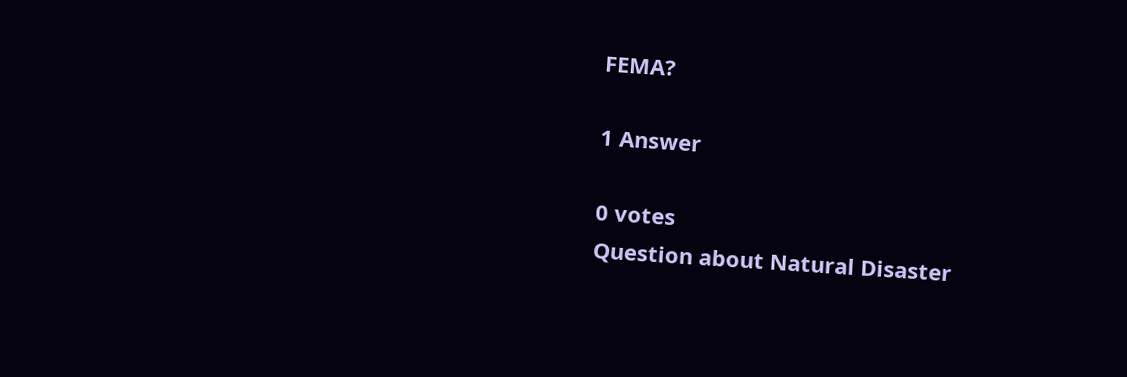FEMA?

1 Answer

0 votes
Question about Natural Disaster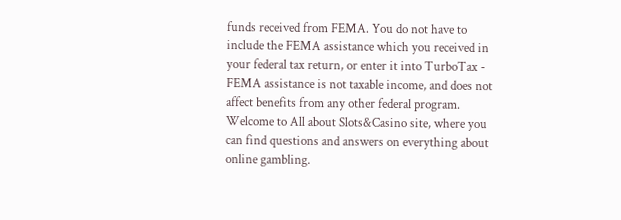funds received from FEMA. You do not have to include the FEMA assistance which you received in your federal tax return, or enter it into TurboTax - FEMA assistance is not taxable income, and does not affect benefits from any other federal program.
Welcome to All about Slots&Casino site, where you can find questions and answers on everything about online gambling.